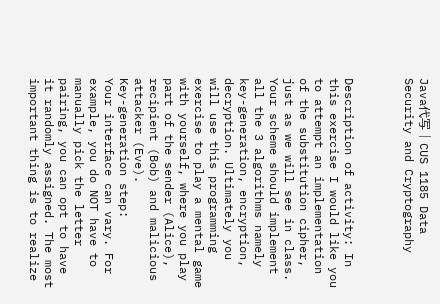Java代写 | CUS 1185 Data Security and Cryptography



Description of activity: In this exercise I would like you to attempt an implementation of the substitution cipher, just as we will see in class. Your scheme should implement all the 3 algorithms namely key-generation, encryption, decryption. Ultimately you will use this programming exercise to play a mental game with yourself, where you play part of the sender (Alice), recipient (Bob) and malicious attacker (Eve).
Key-generation step:
Your interface can vary. For example, you do NOT have to manually pick the letter pairing, you can opt to have it randomly assigned. The most important thing is to realize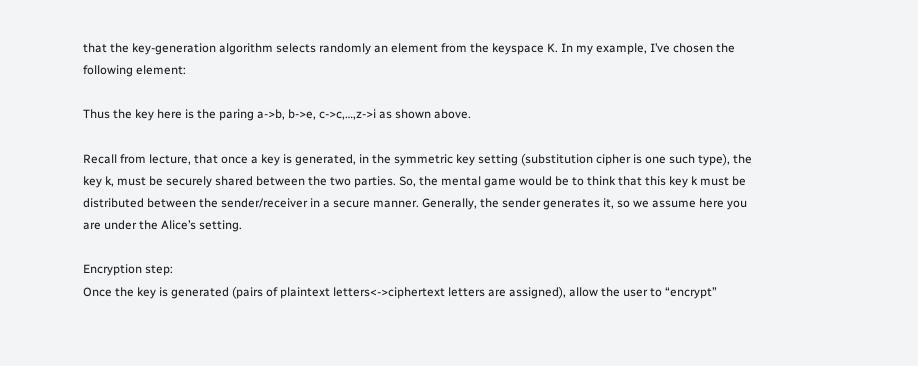that the key-generation algorithm selects randomly an element from the keyspace K. In my example, I’ve chosen the following element:

Thus the key here is the paring a->b, b->e, c->c,…,z->i as shown above.

Recall from lecture, that once a key is generated, in the symmetric key setting (substitution cipher is one such type), the key k, must be securely shared between the two parties. So, the mental game would be to think that this key k must be distributed between the sender/receiver in a secure manner. Generally, the sender generates it, so we assume here you are under the Alice’s setting.

Encryption step:
Once the key is generated (pairs of plaintext letters<->ciphertext letters are assigned), allow the user to “encrypt”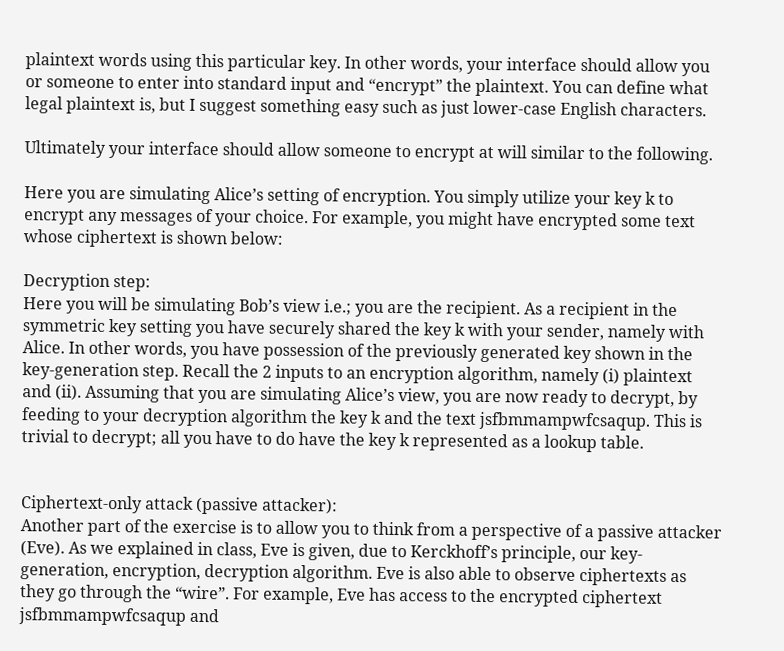plaintext words using this particular key. In other words, your interface should allow you or someone to enter into standard input and “encrypt” the plaintext. You can define what legal plaintext is, but I suggest something easy such as just lower-case English characters.

Ultimately your interface should allow someone to encrypt at will similar to the following.

Here you are simulating Alice’s setting of encryption. You simply utilize your key k to encrypt any messages of your choice. For example, you might have encrypted some text whose ciphertext is shown below:

Decryption step:
Here you will be simulating Bob’s view i.e.; you are the recipient. As a recipient in the symmetric key setting you have securely shared the key k with your sender, namely with Alice. In other words, you have possession of the previously generated key shown in the key-generation step. Recall the 2 inputs to an encryption algorithm, namely (i) plaintext and (ii). Assuming that you are simulating Alice’s view, you are now ready to decrypt, by feeding to your decryption algorithm the key k and the text jsfbmmampwfcsaqup. This is trivial to decrypt; all you have to do have the key k represented as a lookup table.


Ciphertext-only attack (passive attacker):
Another part of the exercise is to allow you to think from a perspective of a passive attacker (Eve). As we explained in class, Eve is given, due to Kerckhoff’s principle, our key-generation, encryption, decryption algorithm. Eve is also able to observe ciphertexts as they go through the “wire”. For example, Eve has access to the encrypted ciphertext jsfbmmampwfcsaqup and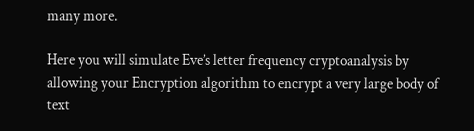many more.

Here you will simulate Eve’s letter frequency cryptoanalysis by allowing your Encryption algorithm to encrypt a very large body of text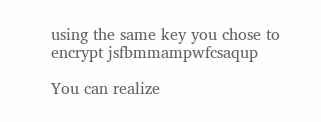using the same key you chose to encrypt jsfbmmampwfcsaqup

You can realize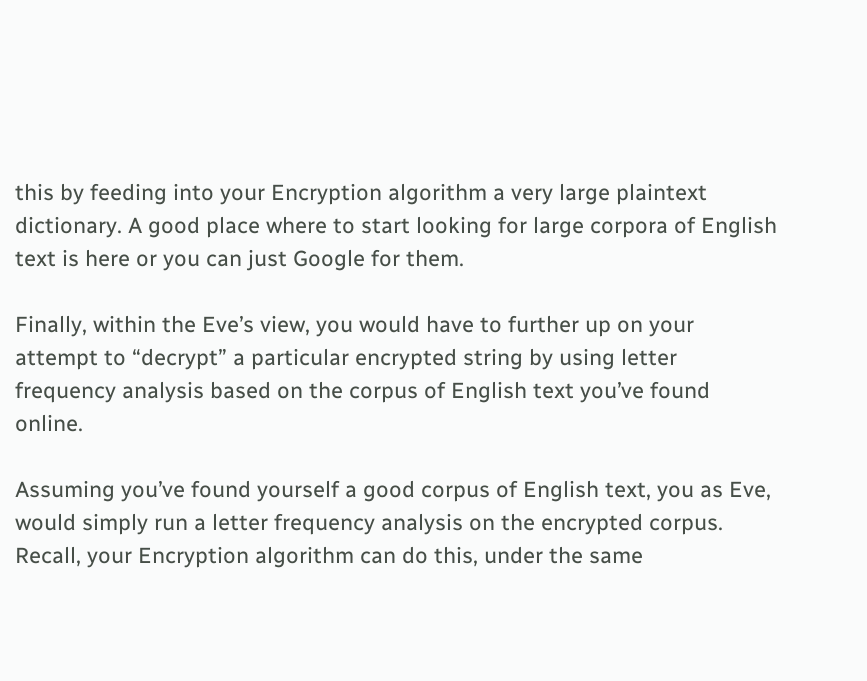this by feeding into your Encryption algorithm a very large plaintext dictionary. A good place where to start looking for large corpora of English text is here or you can just Google for them.

Finally, within the Eve’s view, you would have to further up on your attempt to “decrypt” a particular encrypted string by using letter frequency analysis based on the corpus of English text you’ve found online.

Assuming you’ve found yourself a good corpus of English text, you as Eve, would simply run a letter frequency analysis on the encrypted corpus. Recall, your Encryption algorithm can do this, under the same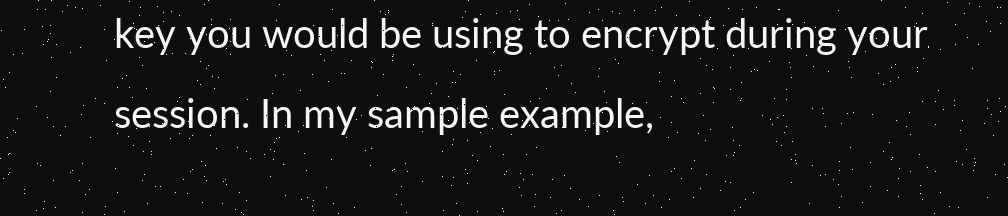key you would be using to encrypt during your session. In my sample example,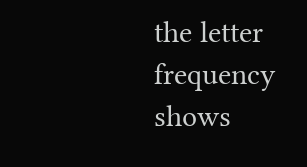the letter frequency shows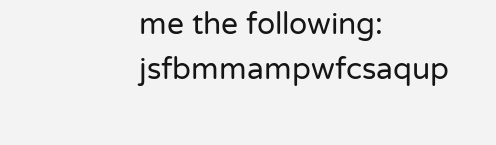me the following: jsfbmmampwfcsaqup